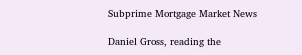Subprime Mortgage Market News

Daniel Gross, reading the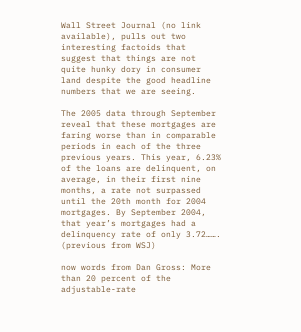Wall Street Journal (no link available), pulls out two interesting factoids that suggest that things are not quite hunky dory in consumer land despite the good headline numbers that we are seeing.

The 2005 data through September reveal that these mortgages are faring worse than in comparable periods in each of the three previous years. This year, 6.23% of the loans are delinquent, on average, in their first nine months, a rate not surpassed until the 20th month for 2004 mortgages. By September 2004, that year’s mortgages had a delinquency rate of only 3.72……. (previous from WSJ)

now words from Dan Gross: More than 20 percent of the adjustable-rate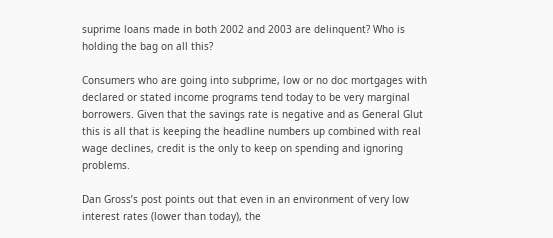suprime loans made in both 2002 and 2003 are delinquent? Who is holding the bag on all this?

Consumers who are going into subprime, low or no doc mortgages with declared or stated income programs tend today to be very marginal borrowers. Given that the savings rate is negative and as General Glut this is all that is keeping the headline numbers up combined with real wage declines, credit is the only to keep on spending and ignoring problems.

Dan Gross’s post points out that even in an environment of very low interest rates (lower than today), the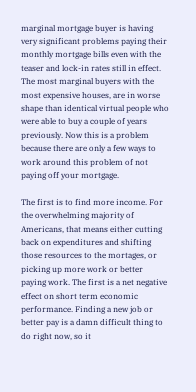marginal mortgage buyer is having very significant problems paying their monthly mortgage bills even with the teaser and lock-in rates still in effect. The most marginal buyers with the most expensive houses, are in worse shape than identical virtual people who were able to buy a couple of years previously. Now this is a problem because there are only a few ways to work around this problem of not paying off your mortgage.

The first is to find more income. For the overwhelming majority of Americans, that means either cutting back on expenditures and shifting those resources to the mortages, or picking up more work or better paying work. The first is a net negative effect on short term economic performance. Finding a new job or better pay is a damn difficult thing to do right now, so it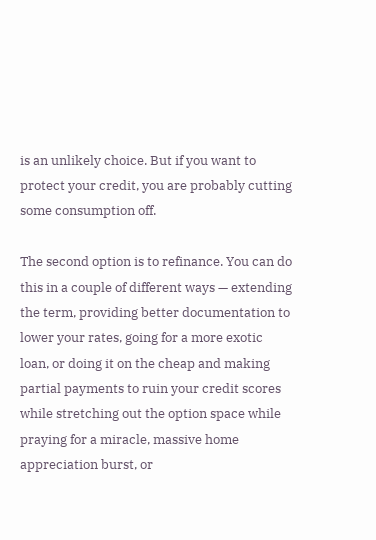is an unlikely choice. But if you want to protect your credit, you are probably cutting some consumption off.

The second option is to refinance. You can do this in a couple of different ways — extending the term, providing better documentation to lower your rates, going for a more exotic loan, or doing it on the cheap and making partial payments to ruin your credit scores while stretching out the option space while praying for a miracle, massive home appreciation burst, or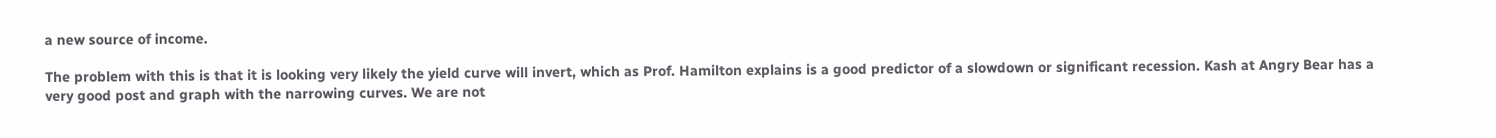a new source of income.

The problem with this is that it is looking very likely the yield curve will invert, which as Prof. Hamilton explains is a good predictor of a slowdown or significant recession. Kash at Angry Bear has a very good post and graph with the narrowing curves. We are not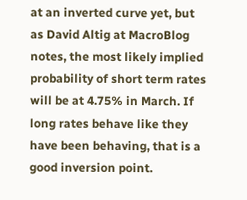at an inverted curve yet, but as David Altig at MacroBlog notes, the most likely implied probability of short term rates will be at 4.75% in March. If long rates behave like they have been behaving, that is a good inversion point.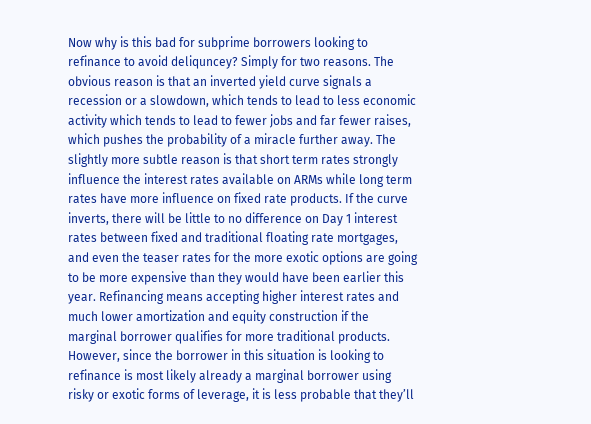Now why is this bad for subprime borrowers looking to refinance to avoid deliquncey? Simply for two reasons. The obvious reason is that an inverted yield curve signals a recession or a slowdown, which tends to lead to less economic activity which tends to lead to fewer jobs and far fewer raises, which pushes the probability of a miracle further away. The slightly more subtle reason is that short term rates strongly influence the interest rates available on ARMs while long term rates have more influence on fixed rate products. If the curve inverts, there will be little to no difference on Day 1 interest rates between fixed and traditional floating rate mortgages, and even the teaser rates for the more exotic options are going to be more expensive than they would have been earlier this year. Refinancing means accepting higher interest rates and much lower amortization and equity construction if the marginal borrower qualifies for more traditional products. However, since the borrower in this situation is looking to refinance is most likely already a marginal borrower using risky or exotic forms of leverage, it is less probable that they’ll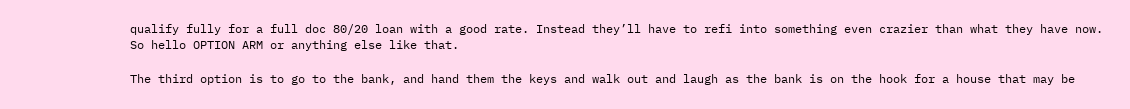qualify fully for a full doc 80/20 loan with a good rate. Instead they’ll have to refi into something even crazier than what they have now. So hello OPTION ARM or anything else like that.

The third option is to go to the bank, and hand them the keys and walk out and laugh as the bank is on the hook for a house that may be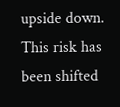upside down. This risk has been shifted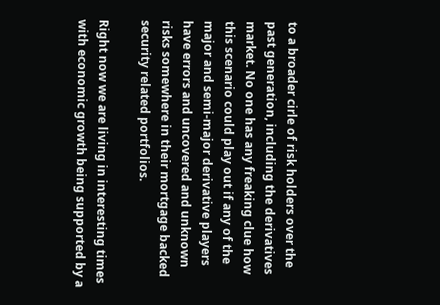to a broader cirle of risk holders over the past generation, including the derivatives market. No one has any freaking clue how this scenario could play out if any of the major and semi-major derivative players have errors and uncovered and unknown risks somewhere in their mortgage backed security related portfolios.

Right now we are living in interesting times with economic growth being supported by a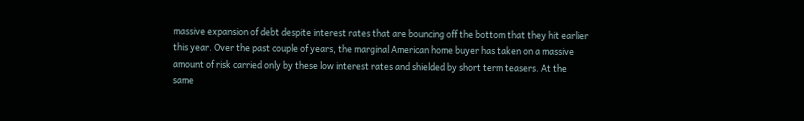massive expansion of debt despite interest rates that are bouncing off the bottom that they hit earlier this year. Over the past couple of years, the marginal American home buyer has taken on a massive amount of risk carried only by these low interest rates and shielded by short term teasers. At the same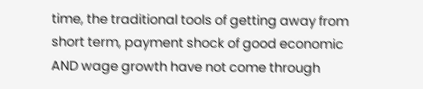time, the traditional tools of getting away from short term, payment shock of good economic AND wage growth have not come through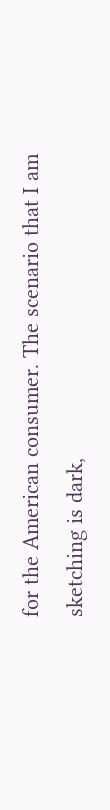for the American consumer. The scenario that I am sketching is dark,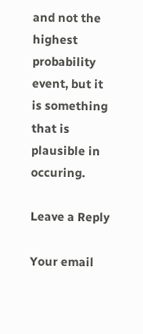and not the highest probability event, but it is something that is plausible in occuring.

Leave a Reply

Your email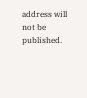address will not be published.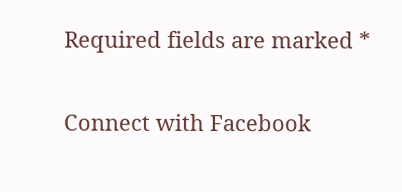Required fields are marked *

Connect with Facebook